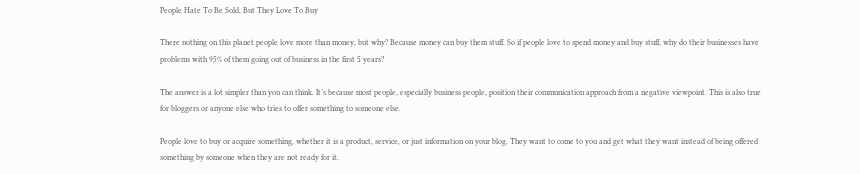People Hate To Be Sold, But They Love To Buy

There nothing on this planet people love more than money, but why? Because money can buy them stuff. So if people love to spend money and buy stuff, why do their businesses have problems with 95% of them going out of business in the first 5 years?

The answer is a lot simpler than you can think. It’s because most people, especially business people, position their communication approach from a negative viewpoint. This is also true for bloggers or anyone else who tries to offer something to someone else.

People love to buy or acquire something, whether it is a product, service, or just information on your blog. They want to come to you and get what they want instead of being offered something by someone when they are not ready for it.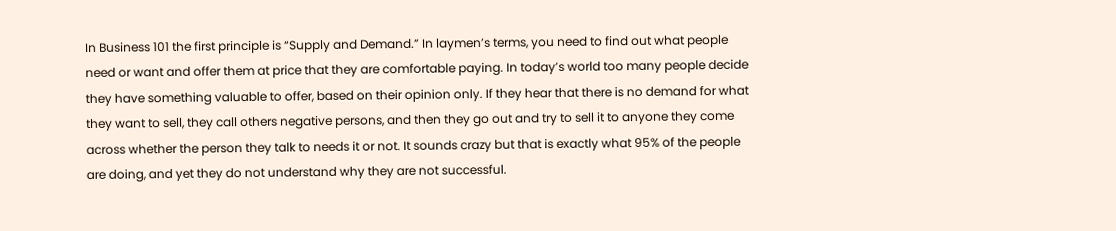In Business 101 the first principle is “Supply and Demand.” In laymen’s terms, you need to find out what people need or want and offer them at price that they are comfortable paying. In today’s world too many people decide they have something valuable to offer, based on their opinion only. If they hear that there is no demand for what they want to sell, they call others negative persons, and then they go out and try to sell it to anyone they come across whether the person they talk to needs it or not. It sounds crazy but that is exactly what 95% of the people are doing, and yet they do not understand why they are not successful.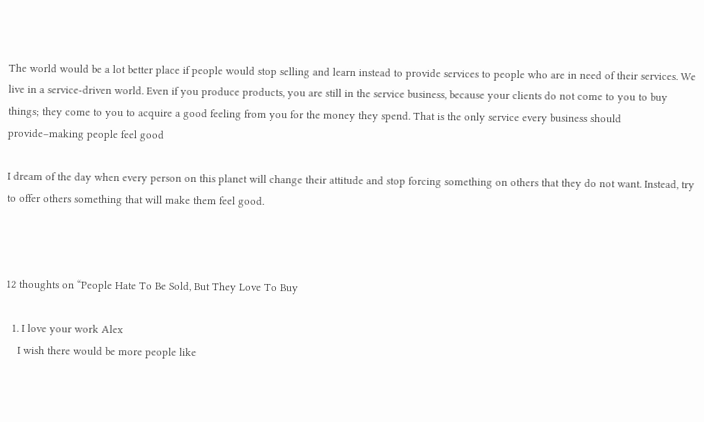The world would be a lot better place if people would stop selling and learn instead to provide services to people who are in need of their services. We live in a service-driven world. Even if you produce products, you are still in the service business, because your clients do not come to you to buy things; they come to you to acquire a good feeling from you for the money they spend. That is the only service every business should provide–making people feel good

I dream of the day when every person on this planet will change their attitude and stop forcing something on others that they do not want. Instead, try to offer others something that will make them feel good.



12 thoughts on “People Hate To Be Sold, But They Love To Buy

  1. I love your work Alex
    I wish there would be more people like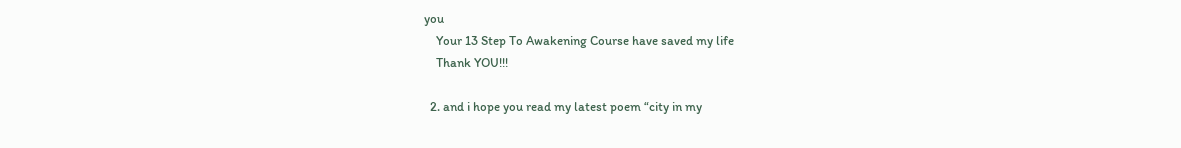you
    Your 13 Step To Awakening Course have saved my life
    Thank YOU!!!

  2. and i hope you read my latest poem “city in my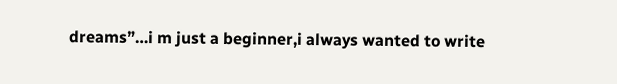dreams”…i m just a beginner,i always wanted to write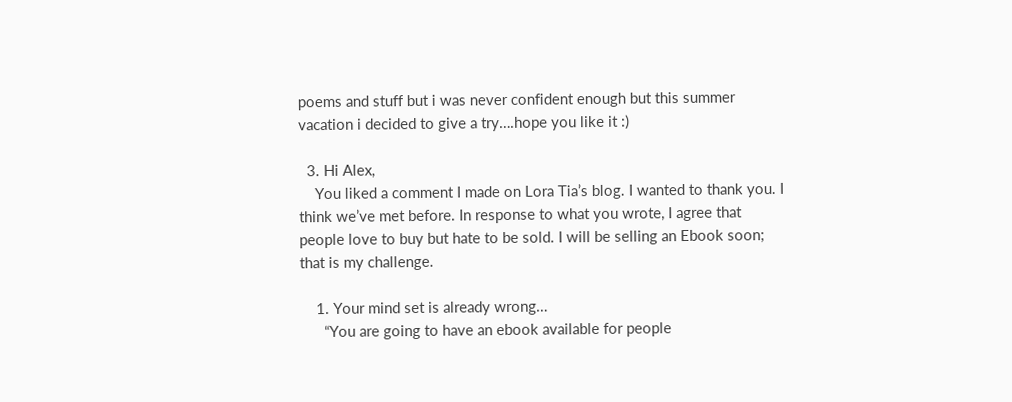poems and stuff but i was never confident enough but this summer vacation i decided to give a try….hope you like it :)

  3. Hi Alex,
    You liked a comment I made on Lora Tia’s blog. I wanted to thank you. I think we’ve met before. In response to what you wrote, I agree that people love to buy but hate to be sold. I will be selling an Ebook soon; that is my challenge.

    1. Your mind set is already wrong…
      “You are going to have an ebook available for people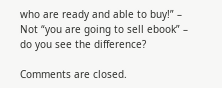who are ready and able to buy!” – Not “you are going to sell ebook” – do you see the difference?

Comments are closed.